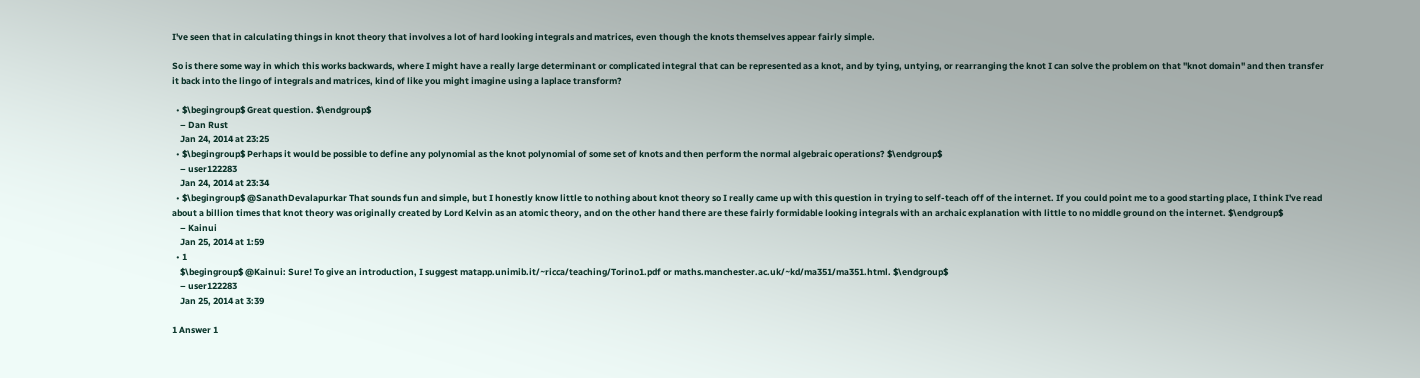I've seen that in calculating things in knot theory that involves a lot of hard looking integrals and matrices, even though the knots themselves appear fairly simple.

So is there some way in which this works backwards, where I might have a really large determinant or complicated integral that can be represented as a knot, and by tying, untying, or rearranging the knot I can solve the problem on that "knot domain" and then transfer it back into the lingo of integrals and matrices, kind of like you might imagine using a laplace transform?

  • $\begingroup$ Great question. $\endgroup$
    – Dan Rust
    Jan 24, 2014 at 23:25
  • $\begingroup$ Perhaps it would be possible to define any polynomial as the knot polynomial of some set of knots and then perform the normal algebraic operations? $\endgroup$
    – user122283
    Jan 24, 2014 at 23:34
  • $\begingroup$ @SanathDevalapurkar That sounds fun and simple, but I honestly know little to nothing about knot theory so I really came up with this question in trying to self-teach off of the internet. If you could point me to a good starting place, I think I've read about a billion times that knot theory was originally created by Lord Kelvin as an atomic theory, and on the other hand there are these fairly formidable looking integrals with an archaic explanation with little to no middle ground on the internet. $\endgroup$
    – Kainui
    Jan 25, 2014 at 1:59
  • 1
    $\begingroup$ @Kainui: Sure! To give an introduction, I suggest matapp.unimib.it/~ricca/teaching/Torino1.pdf or maths.manchester.ac.uk/~kd/ma351/ma351.html. $\endgroup$
    – user122283
    Jan 25, 2014 at 3:39

1 Answer 1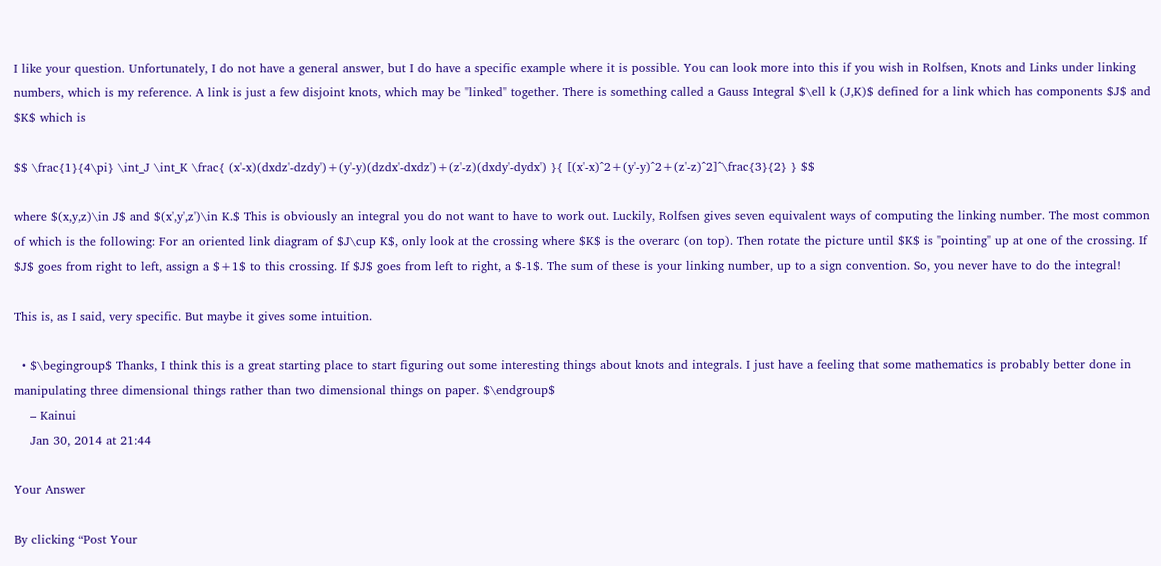I like your question. Unfortunately, I do not have a general answer, but I do have a specific example where it is possible. You can look more into this if you wish in Rolfsen, Knots and Links under linking numbers, which is my reference. A link is just a few disjoint knots, which may be "linked" together. There is something called a Gauss Integral $\ell k (J,K)$ defined for a link which has components $J$ and $K$ which is

$$ \frac{1}{4\pi} \int_J \int_K \frac{ (x'-x)(dxdz'-dzdy')+(y'-y)(dzdx'-dxdz')+(z'-z)(dxdy'-dydx') }{ [(x'-x)^2+(y'-y)^2+(z'-z)^2]^\frac{3}{2} } $$

where $(x,y,z)\in J$ and $(x',y',z')\in K.$ This is obviously an integral you do not want to have to work out. Luckily, Rolfsen gives seven equivalent ways of computing the linking number. The most common of which is the following: For an oriented link diagram of $J\cup K$, only look at the crossing where $K$ is the overarc (on top). Then rotate the picture until $K$ is "pointing" up at one of the crossing. If $J$ goes from right to left, assign a $+1$ to this crossing. If $J$ goes from left to right, a $-1$. The sum of these is your linking number, up to a sign convention. So, you never have to do the integral!

This is, as I said, very specific. But maybe it gives some intuition.

  • $\begingroup$ Thanks, I think this is a great starting place to start figuring out some interesting things about knots and integrals. I just have a feeling that some mathematics is probably better done in manipulating three dimensional things rather than two dimensional things on paper. $\endgroup$
    – Kainui
    Jan 30, 2014 at 21:44

Your Answer

By clicking “Post Your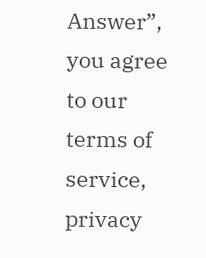Answer”, you agree to our terms of service, privacy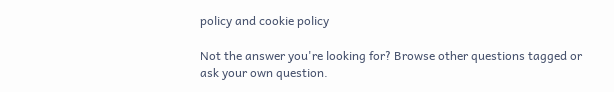policy and cookie policy

Not the answer you're looking for? Browse other questions tagged or ask your own question.